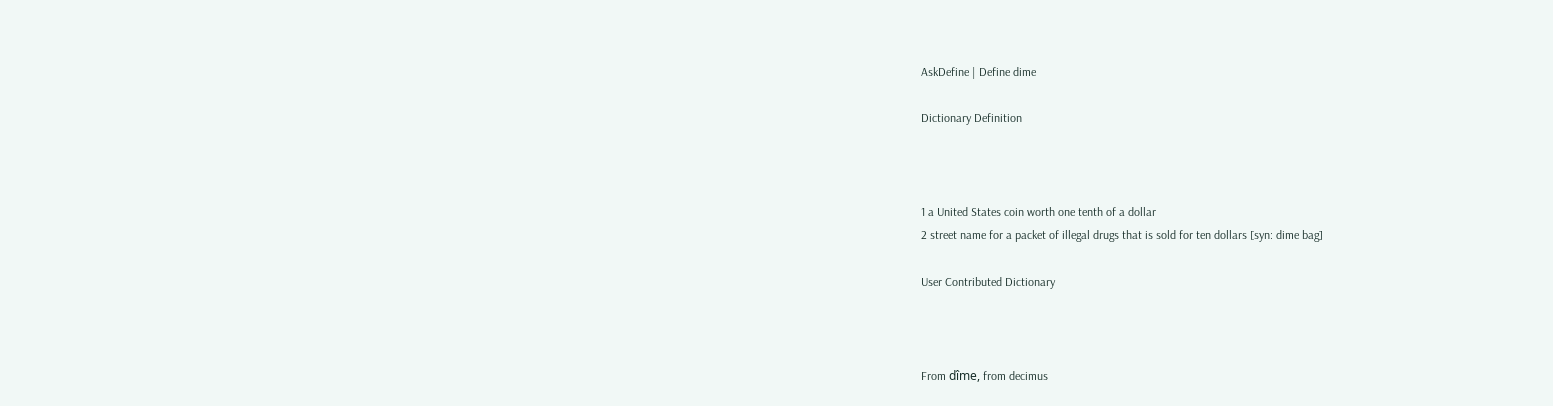AskDefine | Define dime

Dictionary Definition



1 a United States coin worth one tenth of a dollar
2 street name for a packet of illegal drugs that is sold for ten dollars [syn: dime bag]

User Contributed Dictionary



From dîme, from decimus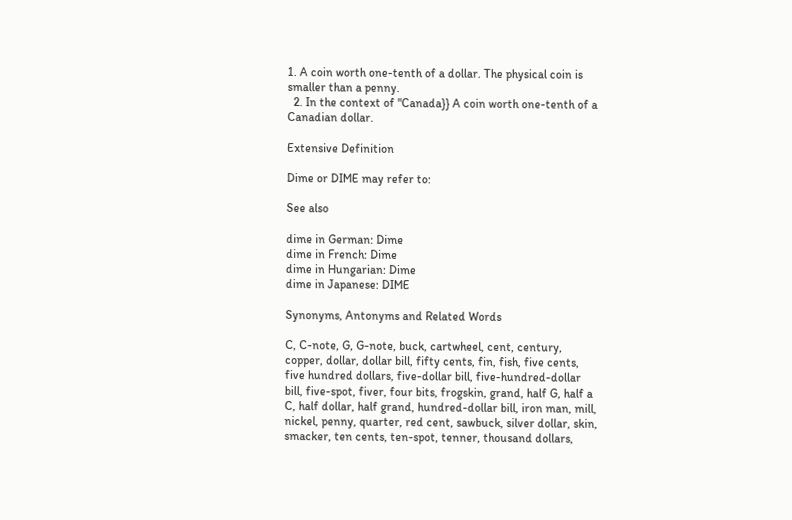1. A coin worth one-tenth of a dollar. The physical coin is smaller than a penny.
  2. In the context of "Canada}} A coin worth one-tenth of a Canadian dollar.

Extensive Definition

Dime or DIME may refer to:

See also

dime in German: Dime
dime in French: Dime
dime in Hungarian: Dime
dime in Japanese: DIME

Synonyms, Antonyms and Related Words

C, C-note, G, G-note, buck, cartwheel, cent, century, copper, dollar, dollar bill, fifty cents, fin, fish, five cents, five hundred dollars, five-dollar bill, five-hundred-dollar bill, five-spot, fiver, four bits, frogskin, grand, half G, half a C, half dollar, half grand, hundred-dollar bill, iron man, mill, nickel, penny, quarter, red cent, sawbuck, silver dollar, skin, smacker, ten cents, ten-spot, tenner, thousand dollars,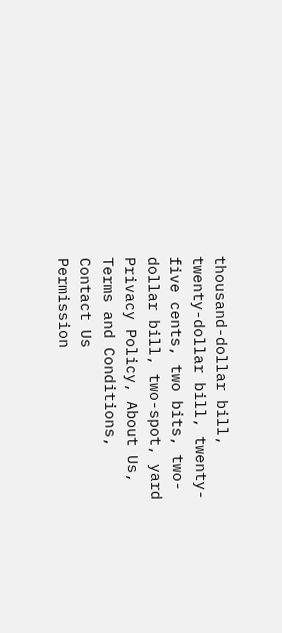thousand-dollar bill, twenty-dollar bill, twenty-five cents, two bits, two-dollar bill, two-spot, yard
Privacy Policy, About Us, Terms and Conditions, Contact Us
Permission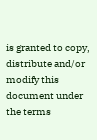is granted to copy, distribute and/or modify this document under the terms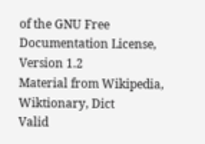of the GNU Free Documentation License, Version 1.2
Material from Wikipedia, Wiktionary, Dict
Valid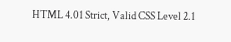HTML 4.01 Strict, Valid CSS Level 2.1